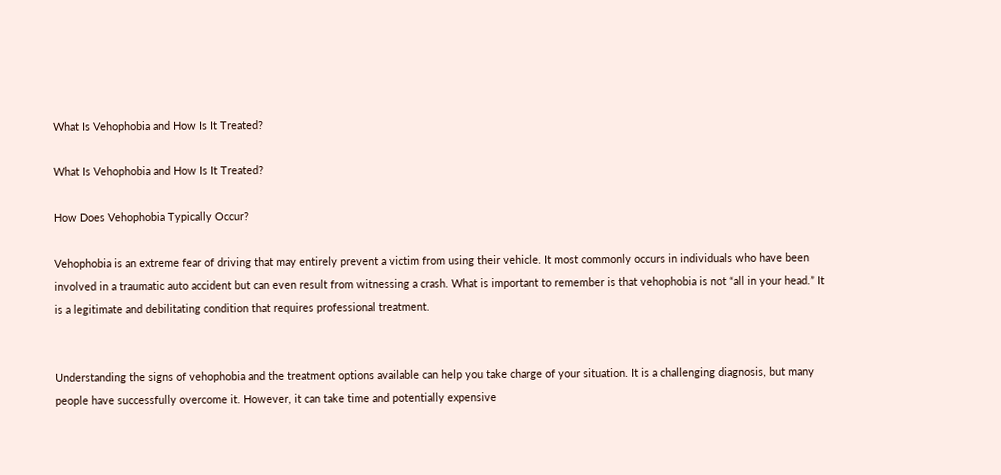What Is Vehophobia and How Is It Treated?

What Is Vehophobia and How Is It Treated?

How Does Vehophobia Typically Occur?

Vehophobia is an extreme fear of driving that may entirely prevent a victim from using their vehicle. It most commonly occurs in individuals who have been involved in a traumatic auto accident but can even result from witnessing a crash. What is important to remember is that vehophobia is not “all in your head.” It is a legitimate and debilitating condition that requires professional treatment.


Understanding the signs of vehophobia and the treatment options available can help you take charge of your situation. It is a challenging diagnosis, but many people have successfully overcome it. However, it can take time and potentially expensive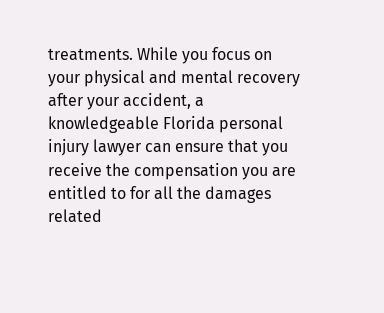treatments. While you focus on your physical and mental recovery after your accident, a knowledgeable Florida personal injury lawyer can ensure that you receive the compensation you are entitled to for all the damages related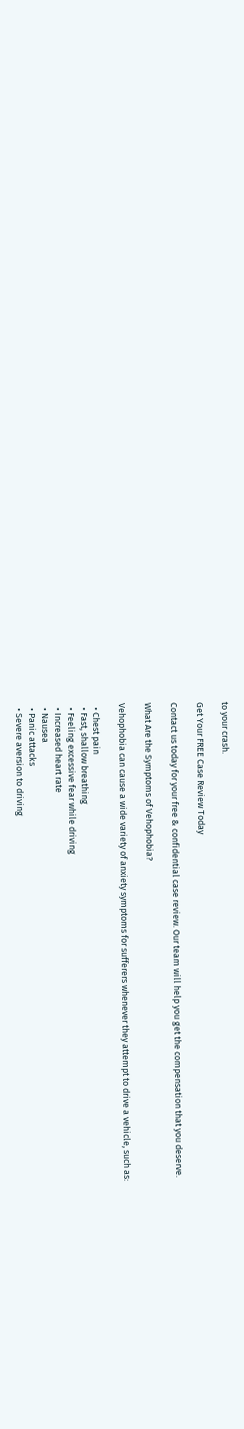to your crash.

Get Your FREE Case Review Today

Contact us today for your free & confidential case review. Our team will help you get the compensation that you deserve.

What Are the Symptoms of Vehophobia?

Vehophobia can cause a wide variety of anxiety symptoms for sufferers whenever they attempt to drive a vehicle, such as:

  • Chest pain
  • Fast, shallow breathing
  • Feeling excessive fear while driving
  • Increased heart rate
  • Nausea
  • Panic attacks
  • Severe aversion to driving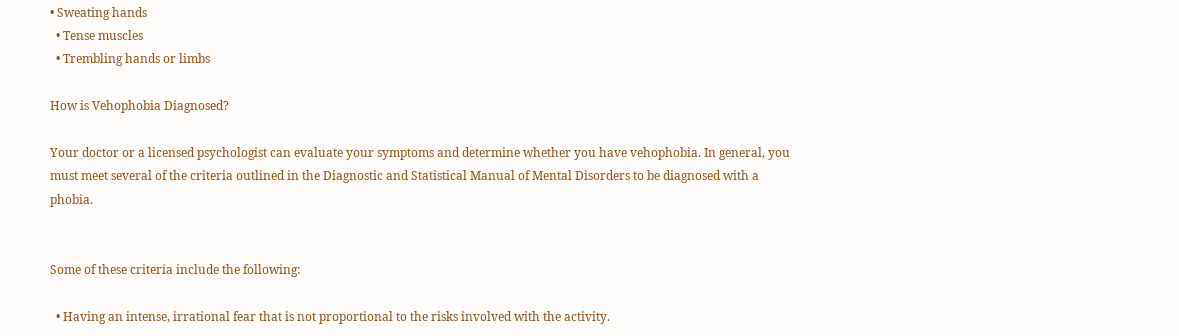• Sweating hands
  • Tense muscles
  • Trembling hands or limbs

How is Vehophobia Diagnosed?

Your doctor or a licensed psychologist can evaluate your symptoms and determine whether you have vehophobia. In general, you must meet several of the criteria outlined in the Diagnostic and Statistical Manual of Mental Disorders to be diagnosed with a phobia.


Some of these criteria include the following:

  • Having an intense, irrational fear that is not proportional to the risks involved with the activity.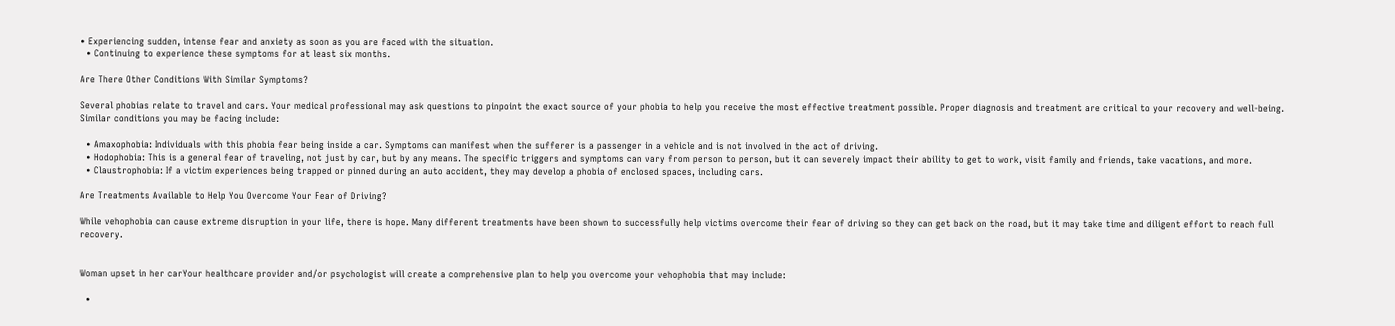• Experiencing sudden, intense fear and anxiety as soon as you are faced with the situation.
  • Continuing to experience these symptoms for at least six months.

Are There Other Conditions With Similar Symptoms?

Several phobias relate to travel and cars. Your medical professional may ask questions to pinpoint the exact source of your phobia to help you receive the most effective treatment possible. Proper diagnosis and treatment are critical to your recovery and well-being. Similar conditions you may be facing include:

  • Amaxophobia: Individuals with this phobia fear being inside a car. Symptoms can manifest when the sufferer is a passenger in a vehicle and is not involved in the act of driving.
  • Hodophobia: This is a general fear of traveling, not just by car, but by any means. The specific triggers and symptoms can vary from person to person, but it can severely impact their ability to get to work, visit family and friends, take vacations, and more.
  • Claustrophobia: If a victim experiences being trapped or pinned during an auto accident, they may develop a phobia of enclosed spaces, including cars.

Are Treatments Available to Help You Overcome Your Fear of Driving?

While vehophobia can cause extreme disruption in your life, there is hope. Many different treatments have been shown to successfully help victims overcome their fear of driving so they can get back on the road, but it may take time and diligent effort to reach full recovery.


Woman upset in her carYour healthcare provider and/or psychologist will create a comprehensive plan to help you overcome your vehophobia that may include:

  •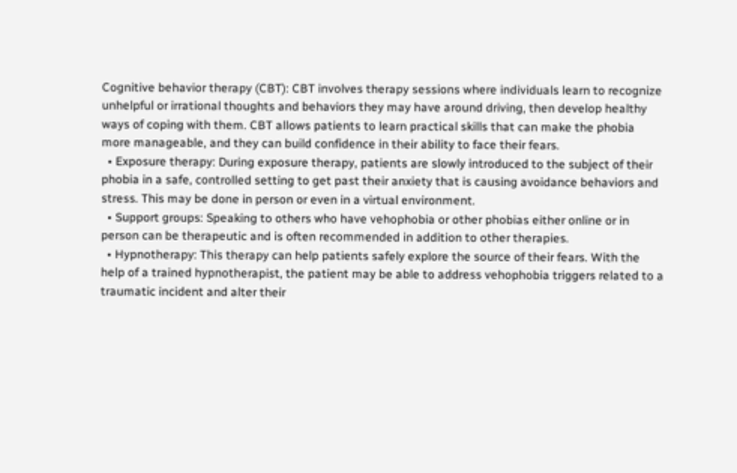Cognitive behavior therapy (CBT): CBT involves therapy sessions where individuals learn to recognize unhelpful or irrational thoughts and behaviors they may have around driving, then develop healthy ways of coping with them. CBT allows patients to learn practical skills that can make the phobia more manageable, and they can build confidence in their ability to face their fears.
  • Exposure therapy: During exposure therapy, patients are slowly introduced to the subject of their phobia in a safe, controlled setting to get past their anxiety that is causing avoidance behaviors and stress. This may be done in person or even in a virtual environment.
  • Support groups: Speaking to others who have vehophobia or other phobias either online or in person can be therapeutic and is often recommended in addition to other therapies.
  • Hypnotherapy: This therapy can help patients safely explore the source of their fears. With the help of a trained hypnotherapist, the patient may be able to address vehophobia triggers related to a traumatic incident and alter their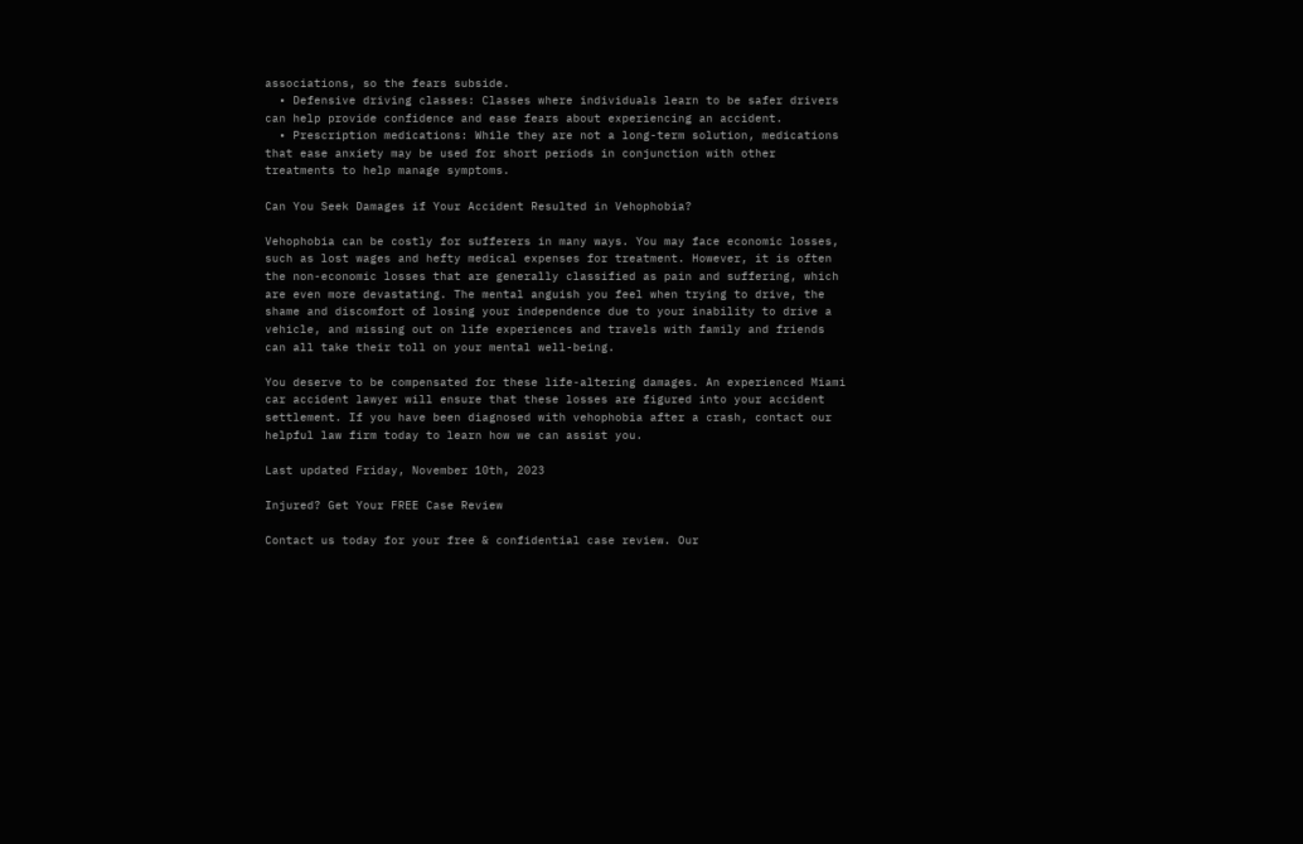associations, so the fears subside.
  • Defensive driving classes: Classes where individuals learn to be safer drivers can help provide confidence and ease fears about experiencing an accident.
  • Prescription medications: While they are not a long-term solution, medications that ease anxiety may be used for short periods in conjunction with other treatments to help manage symptoms.

Can You Seek Damages if Your Accident Resulted in Vehophobia?

Vehophobia can be costly for sufferers in many ways. You may face economic losses, such as lost wages and hefty medical expenses for treatment. However, it is often the non-economic losses that are generally classified as pain and suffering, which are even more devastating. The mental anguish you feel when trying to drive, the shame and discomfort of losing your independence due to your inability to drive a vehicle, and missing out on life experiences and travels with family and friends can all take their toll on your mental well-being.

You deserve to be compensated for these life-altering damages. An experienced Miami car accident lawyer will ensure that these losses are figured into your accident settlement. If you have been diagnosed with vehophobia after a crash, contact our helpful law firm today to learn how we can assist you.

Last updated Friday, November 10th, 2023

Injured? Get Your FREE Case Review

Contact us today for your free & confidential case review. Our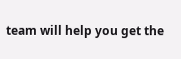team will help you get the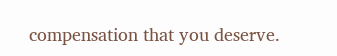compensation that you deserve.